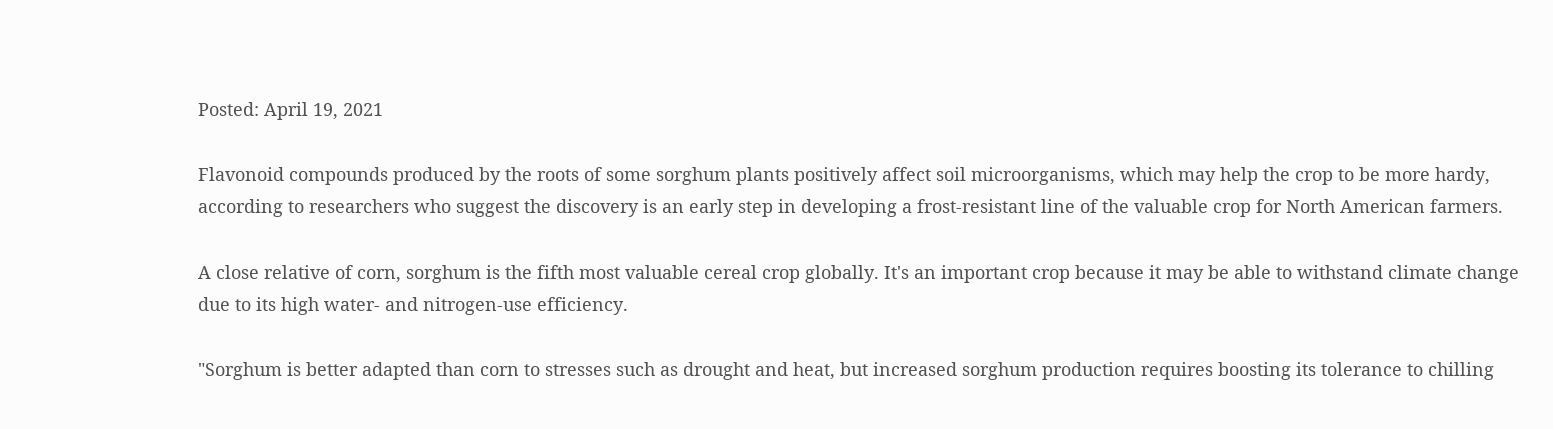Posted: April 19, 2021

Flavonoid compounds produced by the roots of some sorghum plants positively affect soil microorganisms, which may help the crop to be more hardy, according to researchers who suggest the discovery is an early step in developing a frost-resistant line of the valuable crop for North American farmers.

A close relative of corn, sorghum is the fifth most valuable cereal crop globally. It's an important crop because it may be able to withstand climate change due to its high water- and nitrogen-use efficiency.

"Sorghum is better adapted than corn to stresses such as drought and heat, but increased sorghum production requires boosting its tolerance to chilling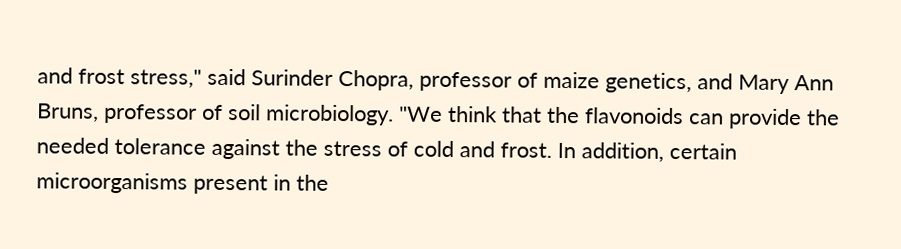and frost stress," said Surinder Chopra, professor of maize genetics, and Mary Ann Bruns, professor of soil microbiology. "We think that the flavonoids can provide the needed tolerance against the stress of cold and frost. In addition, certain microorganisms present in the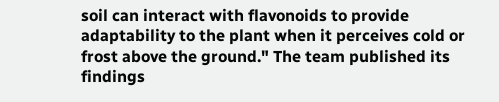soil can interact with flavonoids to provide adaptability to the plant when it perceives cold or frost above the ground." The team published its findings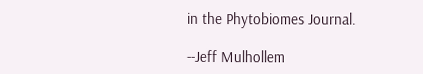in the Phytobiomes Journal.

--Jeff Mulhollem